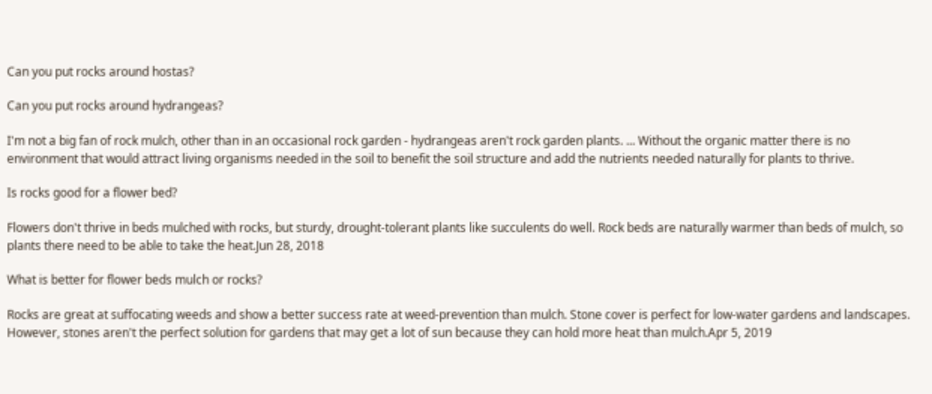Can you put rocks around hostas?

Can you put rocks around hydrangeas?

I'm not a big fan of rock mulch, other than in an occasional rock garden - hydrangeas aren't rock garden plants. ... Without the organic matter there is no environment that would attract living organisms needed in the soil to benefit the soil structure and add the nutrients needed naturally for plants to thrive.

Is rocks good for a flower bed?

Flowers don't thrive in beds mulched with rocks, but sturdy, drought-tolerant plants like succulents do well. Rock beds are naturally warmer than beds of mulch, so plants there need to be able to take the heat.Jun 28, 2018

What is better for flower beds mulch or rocks?

Rocks are great at suffocating weeds and show a better success rate at weed-prevention than mulch. Stone cover is perfect for low-water gardens and landscapes. However, stones aren't the perfect solution for gardens that may get a lot of sun because they can hold more heat than mulch.Apr 5, 2019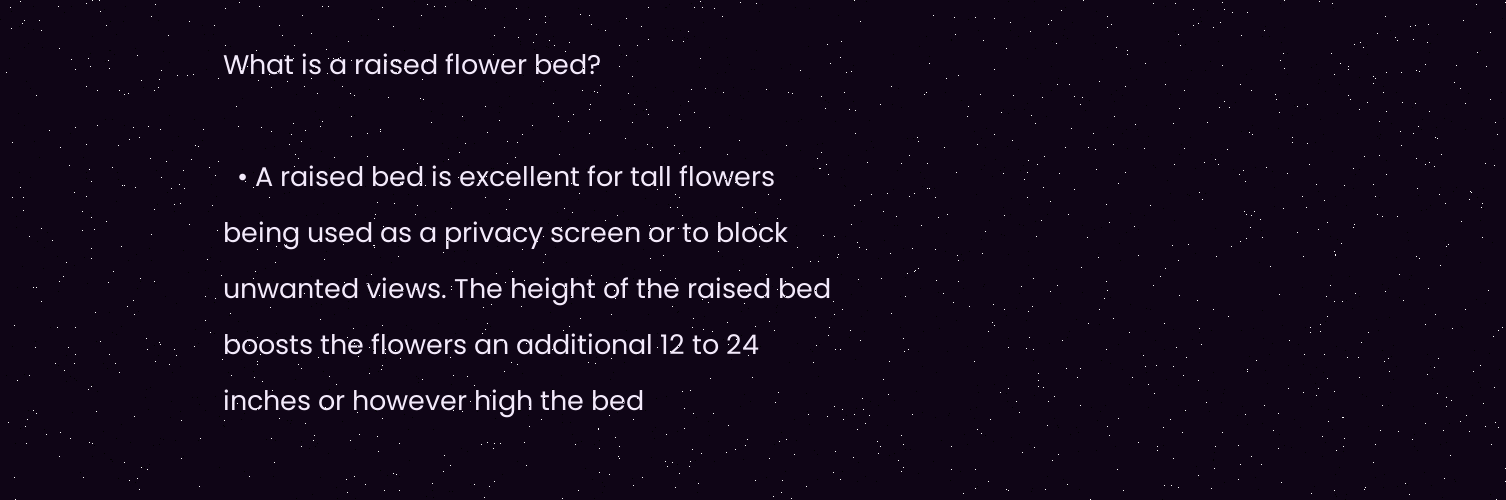What is a raised flower bed?

  • A raised bed is excellent for tall flowers being used as a privacy screen or to block unwanted views. The height of the raised bed boosts the flowers an additional 12 to 24 inches or however high the bed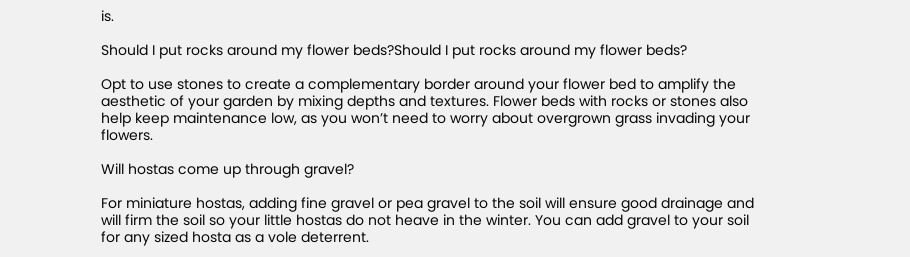is.

Should I put rocks around my flower beds?Should I put rocks around my flower beds?

Opt to use stones to create a complementary border around your flower bed to amplify the aesthetic of your garden by mixing depths and textures. Flower beds with rocks or stones also help keep maintenance low, as you won’t need to worry about overgrown grass invading your flowers.

Will hostas come up through gravel?

For miniature hostas, adding fine gravel or pea gravel to the soil will ensure good drainage and will firm the soil so your little hostas do not heave in the winter. You can add gravel to your soil for any sized hosta as a vole deterrent.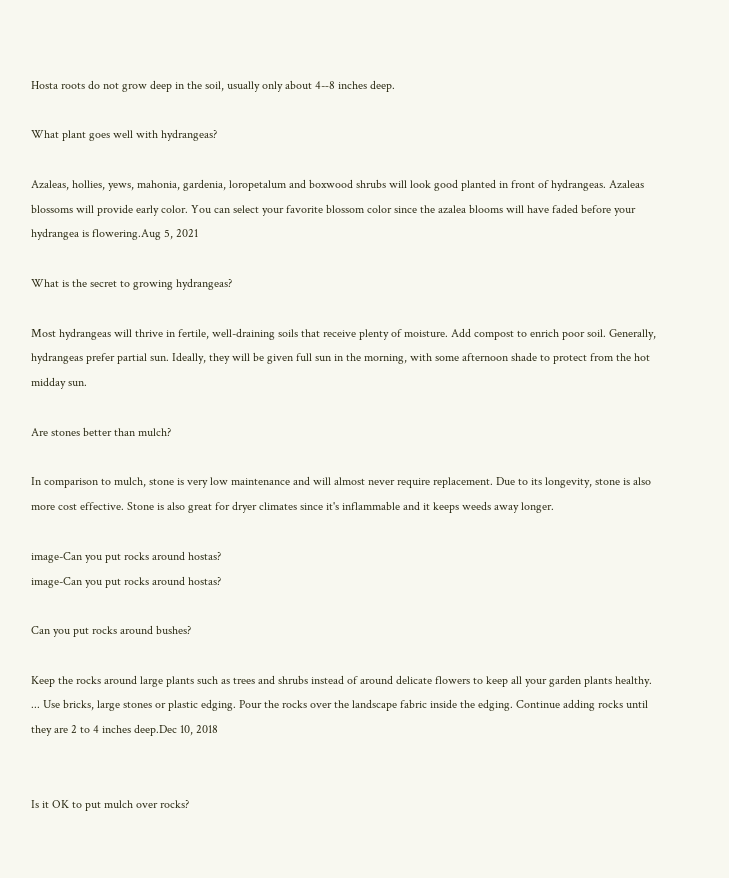Hosta roots do not grow deep in the soil, usually only about 4-‐8 inches deep.

What plant goes well with hydrangeas?

Azaleas, hollies, yews, mahonia, gardenia, loropetalum and boxwood shrubs will look good planted in front of hydrangeas. Azaleas blossoms will provide early color. You can select your favorite blossom color since the azalea blooms will have faded before your hydrangea is flowering.Aug 5, 2021

What is the secret to growing hydrangeas?

Most hydrangeas will thrive in fertile, well-draining soils that receive plenty of moisture. Add compost to enrich poor soil. Generally, hydrangeas prefer partial sun. Ideally, they will be given full sun in the morning, with some afternoon shade to protect from the hot midday sun.

Are stones better than mulch?

In comparison to mulch, stone is very low maintenance and will almost never require replacement. Due to its longevity, stone is also more cost effective. Stone is also great for dryer climates since it's inflammable and it keeps weeds away longer.

image-Can you put rocks around hostas?
image-Can you put rocks around hostas?

Can you put rocks around bushes?

Keep the rocks around large plants such as trees and shrubs instead of around delicate flowers to keep all your garden plants healthy. ... Use bricks, large stones or plastic edging. Pour the rocks over the landscape fabric inside the edging. Continue adding rocks until they are 2 to 4 inches deep.Dec 10, 2018


Is it OK to put mulch over rocks?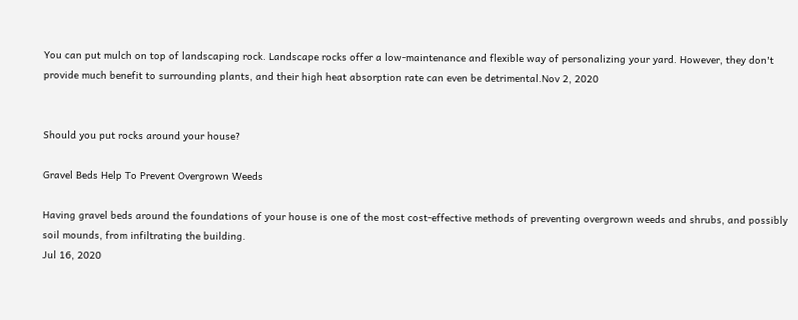You can put mulch on top of landscaping rock. Landscape rocks offer a low-maintenance and flexible way of personalizing your yard. However, they don't provide much benefit to surrounding plants, and their high heat absorption rate can even be detrimental.Nov 2, 2020


Should you put rocks around your house?

Gravel Beds Help To Prevent Overgrown Weeds

Having gravel beds around the foundations of your house is one of the most cost-effective methods of preventing overgrown weeds and shrubs, and possibly soil mounds, from infiltrating the building.
Jul 16, 2020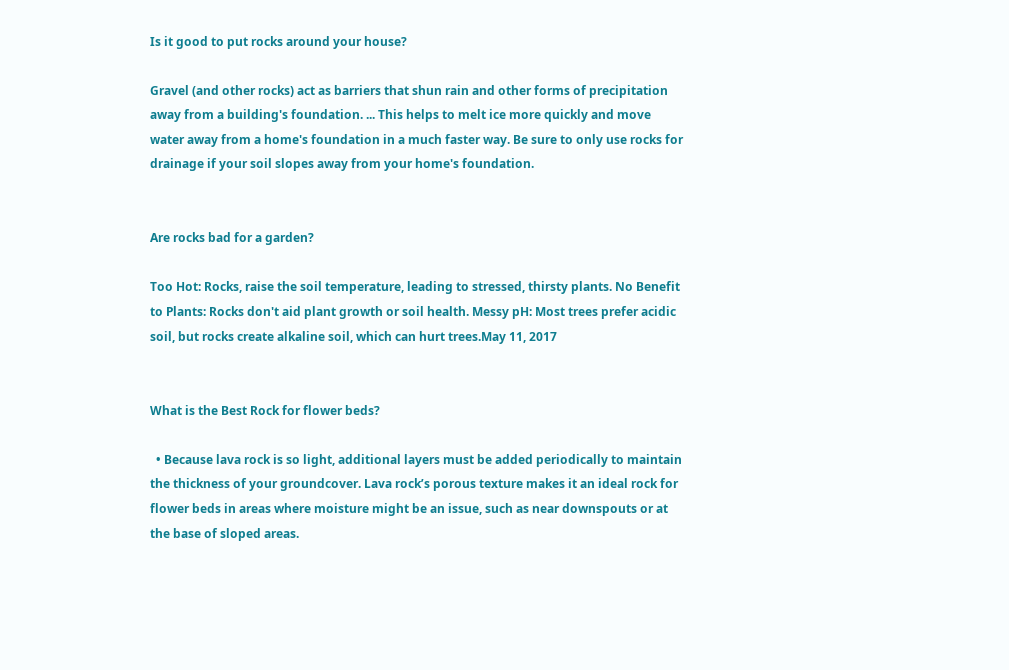Is it good to put rocks around your house?

Gravel (and other rocks) act as barriers that shun rain and other forms of precipitation away from a building's foundation. ... This helps to melt ice more quickly and move water away from a home's foundation in a much faster way. Be sure to only use rocks for drainage if your soil slopes away from your home's foundation.


Are rocks bad for a garden?

Too Hot: Rocks, raise the soil temperature, leading to stressed, thirsty plants. No Benefit to Plants: Rocks don't aid plant growth or soil health. Messy pH: Most trees prefer acidic soil, but rocks create alkaline soil, which can hurt trees.May 11, 2017


What is the Best Rock for flower beds?

  • Because lava rock is so light, additional layers must be added periodically to maintain the thickness of your groundcover. Lava rock’s porous texture makes it an ideal rock for flower beds in areas where moisture might be an issue, such as near downspouts or at the base of sloped areas.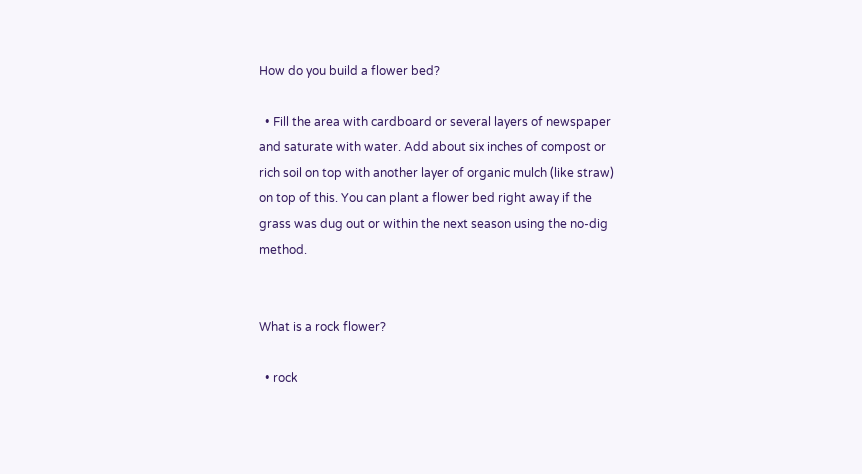How do you build a flower bed?

  • Fill the area with cardboard or several layers of newspaper and saturate with water. Add about six inches of compost or rich soil on top with another layer of organic mulch (like straw) on top of this. You can plant a flower bed right away if the grass was dug out or within the next season using the no-dig method.


What is a rock flower?

  • rock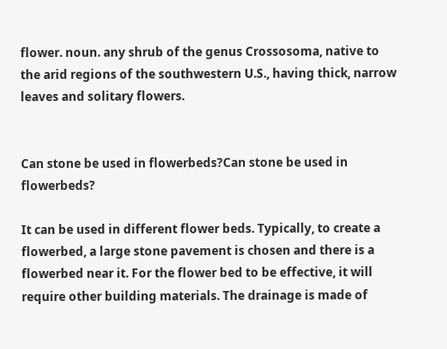flower. noun. any shrub of the genus Crossosoma, native to the arid regions of the southwestern U.S., having thick, narrow leaves and solitary flowers.


Can stone be used in flowerbeds?Can stone be used in flowerbeds?

It can be used in different flower beds. Typically, to create a flowerbed, a large stone pavement is chosen and there is a flowerbed near it. For the flower bed to be effective, it will require other building materials. The drainage is made of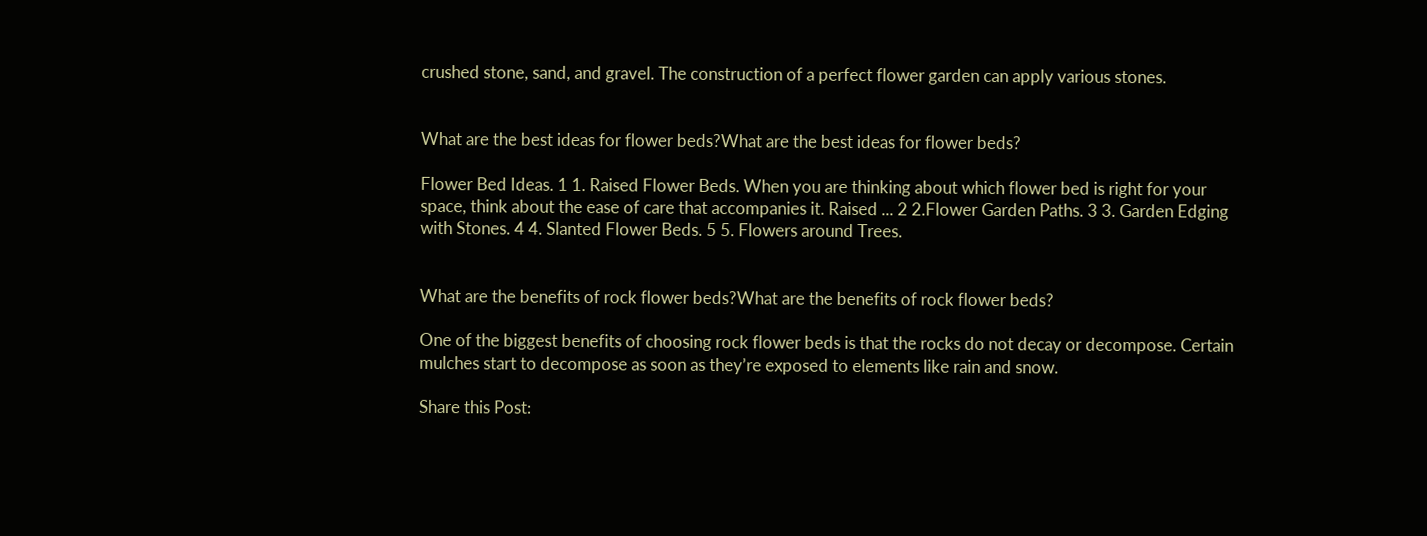crushed stone, sand, and gravel. The construction of a perfect flower garden can apply various stones.


What are the best ideas for flower beds?What are the best ideas for flower beds?

Flower Bed Ideas. 1 1. Raised Flower Beds. When you are thinking about which flower bed is right for your space, think about the ease of care that accompanies it. Raised ... 2 2.Flower Garden Paths. 3 3. Garden Edging with Stones. 4 4. Slanted Flower Beds. 5 5. Flowers around Trees.


What are the benefits of rock flower beds?What are the benefits of rock flower beds?

One of the biggest benefits of choosing rock flower beds is that the rocks do not decay or decompose. Certain mulches start to decompose as soon as they’re exposed to elements like rain and snow.

Share this Post: